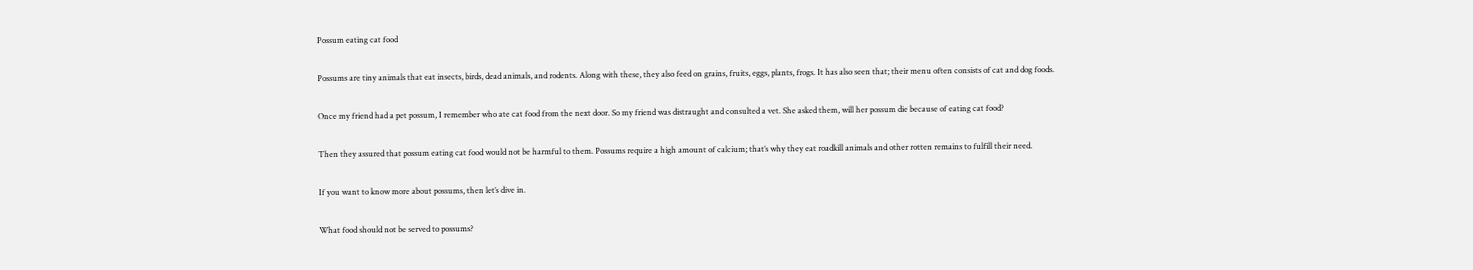Possum eating cat food

Possums are tiny animals that eat insects, birds, dead animals, and rodents. Along with these, they also feed on grains, fruits, eggs, plants, frogs. It has also seen that; their menu often consists of cat and dog foods.

Once my friend had a pet possum, I remember who ate cat food from the next door. So my friend was distraught and consulted a vet. She asked them, will her possum die because of eating cat food?

Then they assured that possum eating cat food would not be harmful to them. Possums require a high amount of calcium; that’s why they eat roadkill animals and other rotten remains to fulfill their need.

If you want to know more about possums, then let’s dive in.

What food should not be served to possums?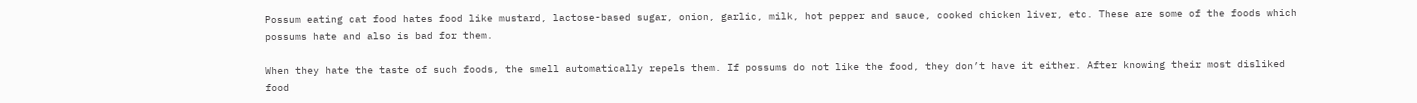Possum eating cat food hates food like mustard, lactose-based sugar, onion, garlic, milk, hot pepper and sauce, cooked chicken liver, etc. These are some of the foods which possums hate and also is bad for them.

When they hate the taste of such foods, the smell automatically repels them. If possums do not like the food, they don’t have it either. After knowing their most disliked food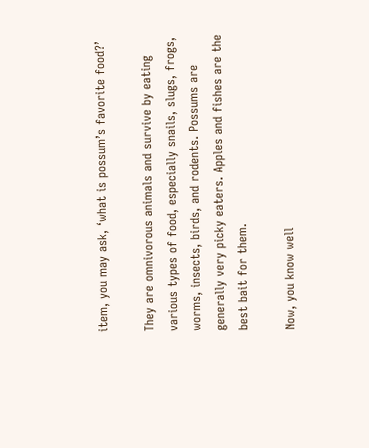item, you may ask, ‘what is possum’s favorite food?’

They are omnivorous animals and survive by eating various types of food, especially snails, slugs, frogs, worms, insects, birds, and rodents. Possums are generally very picky eaters. Apples and fishes are the best bait for them.

Now, you know well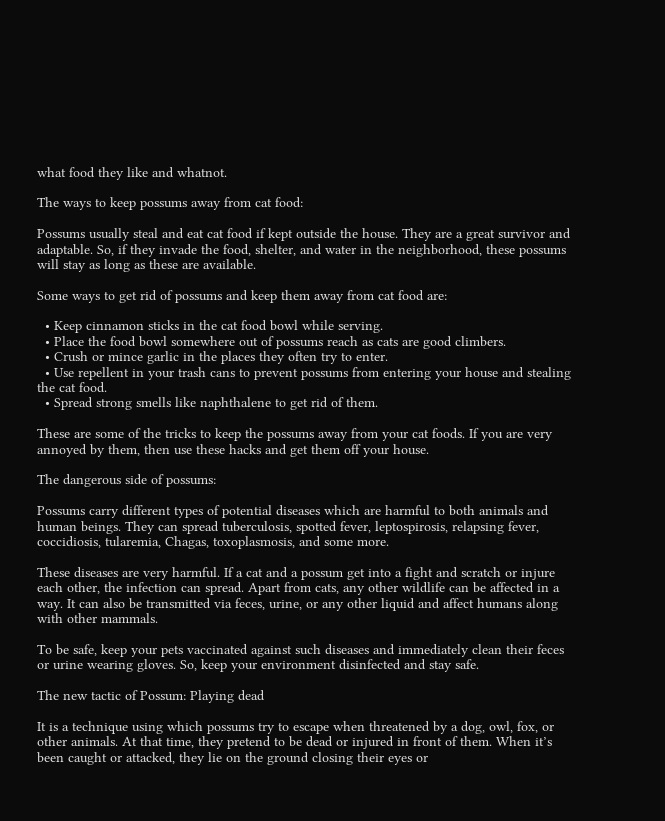what food they like and whatnot.

The ways to keep possums away from cat food:

Possums usually steal and eat cat food if kept outside the house. They are a great survivor and adaptable. So, if they invade the food, shelter, and water in the neighborhood, these possums will stay as long as these are available.

Some ways to get rid of possums and keep them away from cat food are:

  • Keep cinnamon sticks in the cat food bowl while serving.
  • Place the food bowl somewhere out of possums reach as cats are good climbers.
  • Crush or mince garlic in the places they often try to enter.
  • Use repellent in your trash cans to prevent possums from entering your house and stealing the cat food.
  • Spread strong smells like naphthalene to get rid of them.

These are some of the tricks to keep the possums away from your cat foods. If you are very annoyed by them, then use these hacks and get them off your house.

The dangerous side of possums:

Possums carry different types of potential diseases which are harmful to both animals and human beings. They can spread tuberculosis, spotted fever, leptospirosis, relapsing fever, coccidiosis, tularemia, Chagas, toxoplasmosis, and some more.

These diseases are very harmful. If a cat and a possum get into a fight and scratch or injure each other, the infection can spread. Apart from cats, any other wildlife can be affected in a way. It can also be transmitted via feces, urine, or any other liquid and affect humans along with other mammals.

To be safe, keep your pets vaccinated against such diseases and immediately clean their feces or urine wearing gloves. So, keep your environment disinfected and stay safe.

The new tactic of Possum: Playing dead

It is a technique using which possums try to escape when threatened by a dog, owl, fox, or other animals. At that time, they pretend to be dead or injured in front of them. When it’s been caught or attacked, they lie on the ground closing their eyes or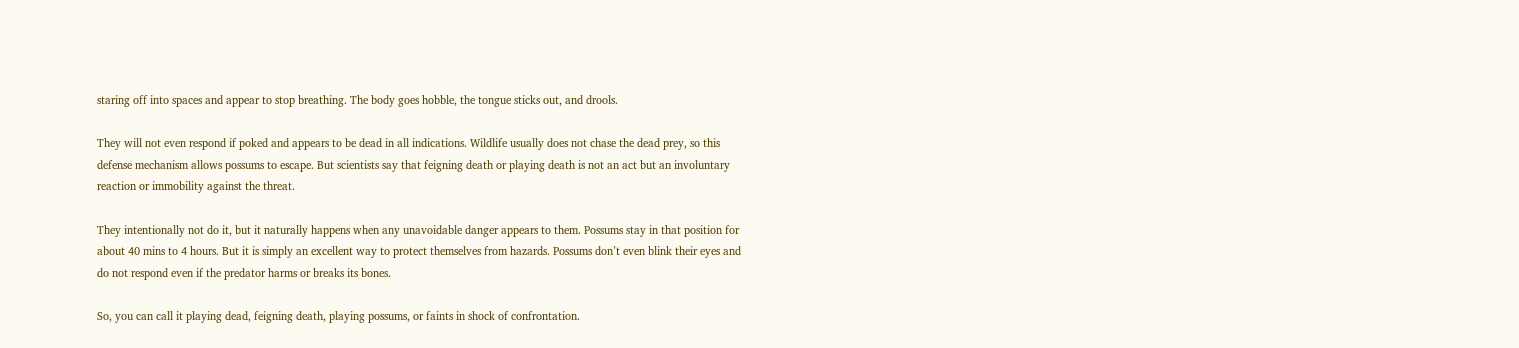staring off into spaces and appear to stop breathing. The body goes hobble, the tongue sticks out, and drools.

They will not even respond if poked and appears to be dead in all indications. Wildlife usually does not chase the dead prey, so this defense mechanism allows possums to escape. But scientists say that feigning death or playing death is not an act but an involuntary reaction or immobility against the threat.

They intentionally not do it, but it naturally happens when any unavoidable danger appears to them. Possums stay in that position for about 40 mins to 4 hours. But it is simply an excellent way to protect themselves from hazards. Possums don’t even blink their eyes and do not respond even if the predator harms or breaks its bones.

So, you can call it playing dead, feigning death, playing possums, or faints in shock of confrontation.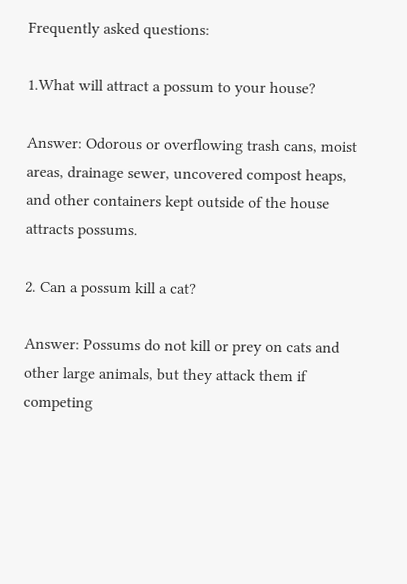Frequently asked questions:

1.What will attract a possum to your house?

Answer: Odorous or overflowing trash cans, moist areas, drainage sewer, uncovered compost heaps, and other containers kept outside of the house attracts possums.

2. Can a possum kill a cat?

Answer: Possums do not kill or prey on cats and other large animals, but they attack them if competing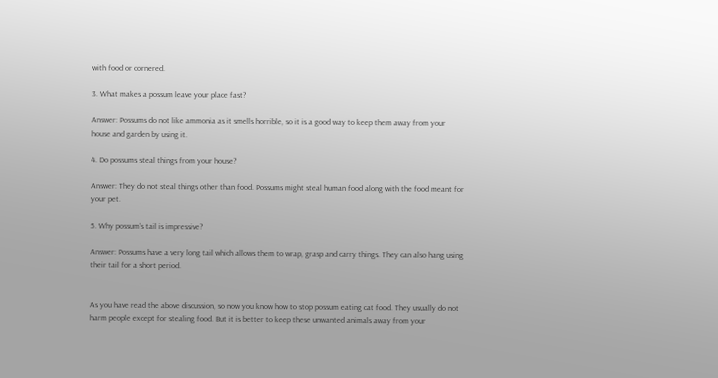with food or cornered.

3. What makes a possum leave your place fast?

Answer: Possums do not like ammonia as it smells horrible, so it is a good way to keep them away from your house and garden by using it.

4. Do possums steal things from your house?

Answer: They do not steal things other than food. Possums might steal human food along with the food meant for your pet.

5. Why possum’s tail is impressive?

Answer: Possums have a very long tail which allows them to wrap, grasp and carry things. They can also hang using their tail for a short period.


As you have read the above discussion, so now you know how to stop possum eating cat food. They usually do not harm people except for stealing food. But it is better to keep these unwanted animals away from your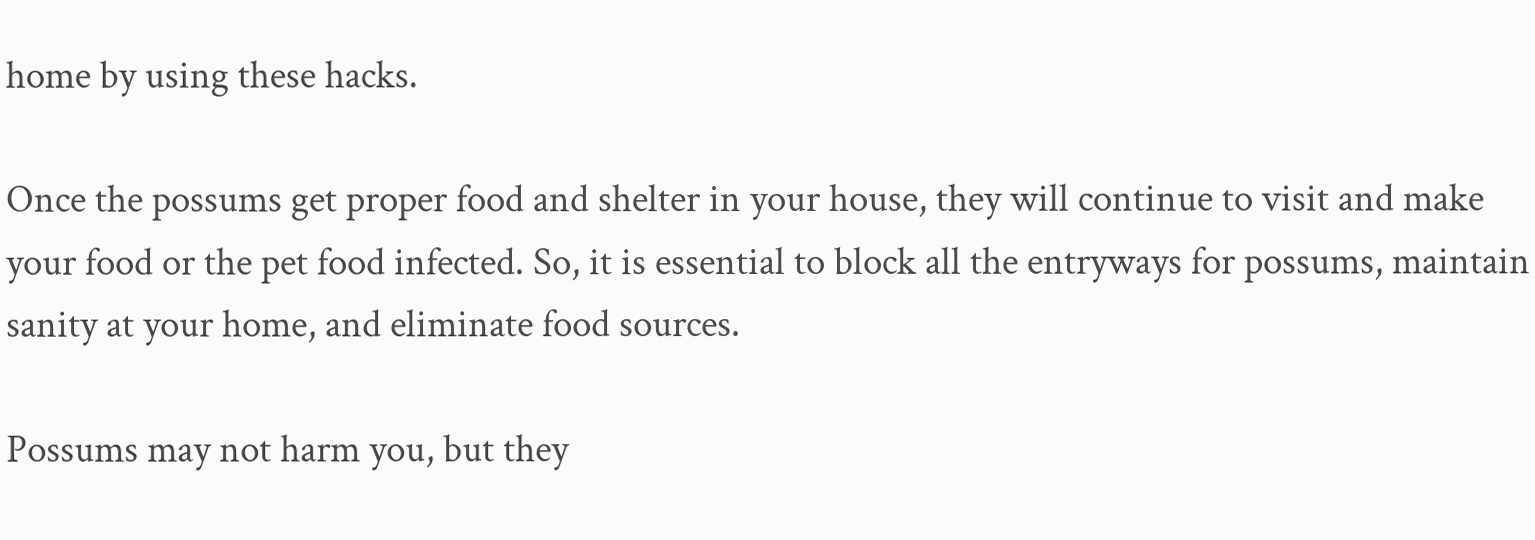home by using these hacks.

Once the possums get proper food and shelter in your house, they will continue to visit and make your food or the pet food infected. So, it is essential to block all the entryways for possums, maintain sanity at your home, and eliminate food sources.

Possums may not harm you, but they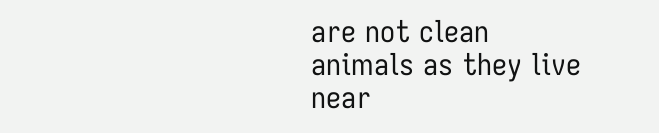are not clean animals as they live near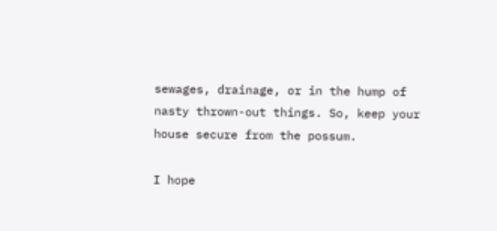sewages, drainage, or in the hump of nasty thrown-out things. So, keep your house secure from the possum.

I hope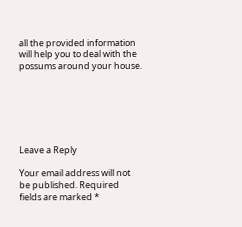all the provided information will help you to deal with the possums around your house.






Leave a Reply

Your email address will not be published. Required fields are marked *